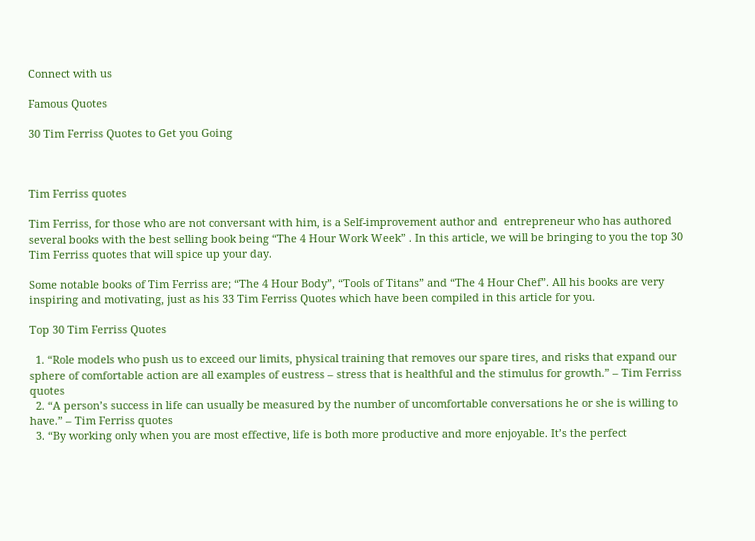Connect with us

Famous Quotes

30 Tim Ferriss Quotes to Get you Going



Tim Ferriss quotes

Tim Ferriss, for those who are not conversant with him, is a Self-improvement author and  entrepreneur who has authored several books with the best selling book being “The 4 Hour Work Week” . In this article, we will be bringing to you the top 30 Tim Ferriss quotes that will spice up your day.

Some notable books of Tim Ferriss are; “The 4 Hour Body”, “Tools of Titans” and “The 4 Hour Chef”. All his books are very inspiring and motivating, just as his 33 Tim Ferriss Quotes which have been compiled in this article for you.

Top 30 Tim Ferriss Quotes

  1. “Role models who push us to exceed our limits, physical training that removes our spare tires, and risks that expand our sphere of comfortable action are all examples of eustress – stress that is healthful and the stimulus for growth.” – Tim Ferriss quotes
  2. “A person’s success in life can usually be measured by the number of uncomfortable conversations he or she is willing to have.” – Tim Ferriss quotes
  3. “By working only when you are most effective, life is both more productive and more enjoyable. It’s the perfect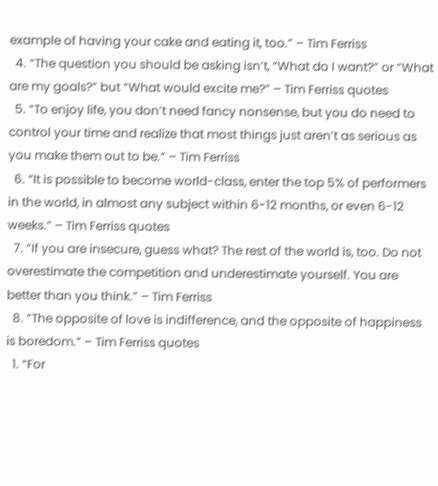example of having your cake and eating it, too.” – Tim Ferriss
  4. “The question you should be asking isn’t, “What do I want?” or “What are my goals?” but “What would excite me?” – Tim Ferriss quotes
  5. “To enjoy life, you don’t need fancy nonsense, but you do need to control your time and realize that most things just aren’t as serious as you make them out to be.” – Tim Ferriss
  6. “It is possible to become world-class, enter the top 5% of performers in the world, in almost any subject within 6-12 months, or even 6-12 weeks.” – Tim Ferriss quotes
  7. “If you are insecure, guess what? The rest of the world is, too. Do not overestimate the competition and underestimate yourself. You are better than you think.” – Tim Ferriss
  8. “The opposite of love is indifference, and the opposite of happiness is boredom.” – Tim Ferriss quotes
  1. “For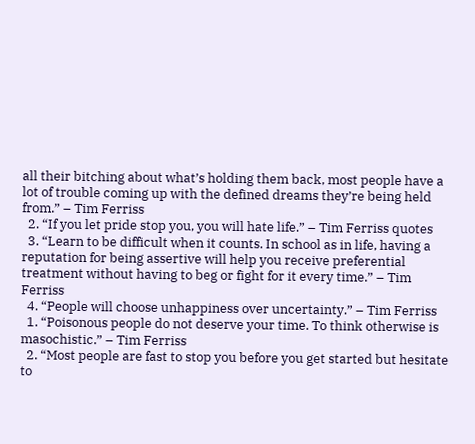all their bitching about what’s holding them back, most people have a lot of trouble coming up with the defined dreams they’re being held from.” – Tim Ferriss
  2. “If you let pride stop you, you will hate life.” – Tim Ferriss quotes
  3. “Learn to be difficult when it counts. In school as in life, having a reputation for being assertive will help you receive preferential treatment without having to beg or fight for it every time.” – Tim Ferriss
  4. “People will choose unhappiness over uncertainty.” – Tim Ferriss
  1. “Poisonous people do not deserve your time. To think otherwise is masochistic.” – Tim Ferriss
  2. “Most people are fast to stop you before you get started but hesitate to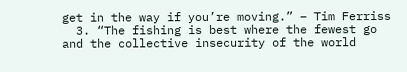get in the way if you’re moving.” – Tim Ferriss
  3. “The fishing is best where the fewest go and the collective insecurity of the world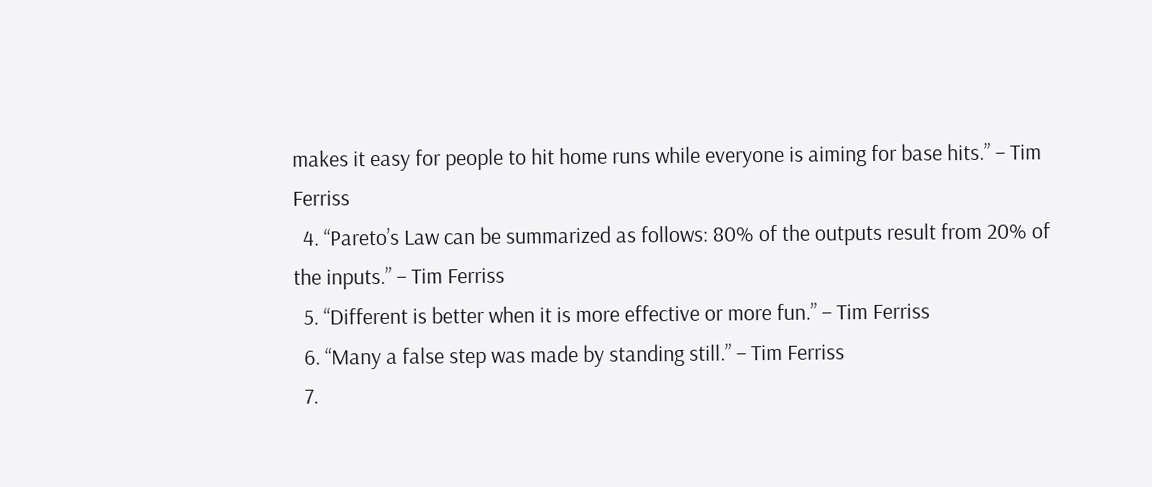makes it easy for people to hit home runs while everyone is aiming for base hits.” – Tim Ferriss
  4. “Pareto’s Law can be summarized as follows: 80% of the outputs result from 20% of the inputs.” – Tim Ferriss
  5. “Different is better when it is more effective or more fun.” – Tim Ferriss
  6. “Many a false step was made by standing still.” – Tim Ferriss
  7.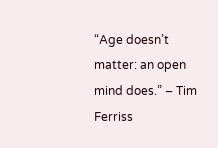“Age doesn’t matter: an open mind does.” – Tim Ferriss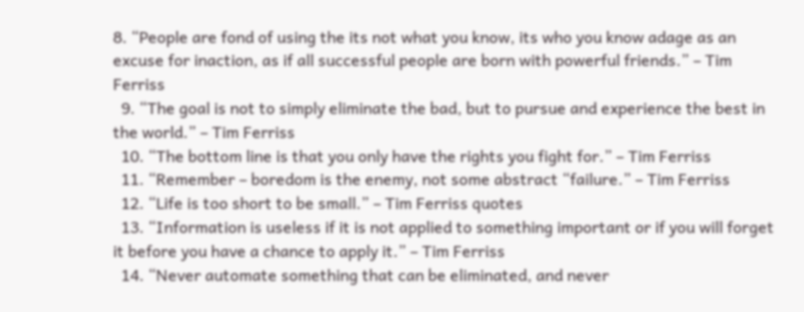8. “People are fond of using the its not what you know, its who you know adage as an excuse for inaction, as if all successful people are born with powerful friends.” – Tim Ferriss
  9. “The goal is not to simply eliminate the bad, but to pursue and experience the best in the world.” – Tim Ferriss
  10. “The bottom line is that you only have the rights you fight for.” – Tim Ferriss
  11. “Remember – boredom is the enemy, not some abstract “failure.” – Tim Ferriss
  12. “Life is too short to be small.” – Tim Ferriss quotes
  13. “Information is useless if it is not applied to something important or if you will forget it before you have a chance to apply it.” – Tim Ferriss
  14. “Never automate something that can be eliminated, and never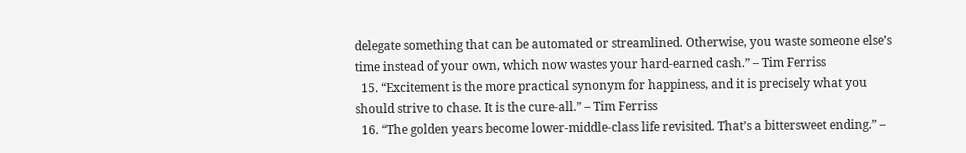delegate something that can be automated or streamlined. Otherwise, you waste someone else’s time instead of your own, which now wastes your hard-earned cash.” – Tim Ferriss
  15. “Excitement is the more practical synonym for happiness, and it is precisely what you should strive to chase. It is the cure-all.” – Tim Ferriss
  16. “The golden years become lower-middle-class life revisited. That’s a bittersweet ending.” –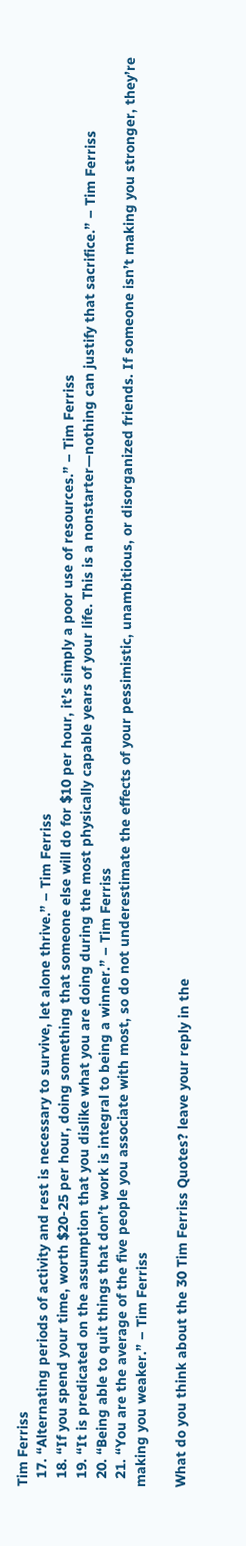Tim Ferriss
  17. “Alternating periods of activity and rest is necessary to survive, let alone thrive.” – Tim Ferriss
  18. “If you spend your time, worth $20-25 per hour, doing something that someone else will do for $10 per hour, it’s simply a poor use of resources.” – Tim Ferriss
  19. “It is predicated on the assumption that you dislike what you are doing during the most physically capable years of your life. This is a nonstarter—nothing can justify that sacrifice.” – Tim Ferriss
  20. “Being able to quit things that don’t work is integral to being a winner.” – Tim Ferriss
  21. “You are the average of the five people you associate with most, so do not underestimate the effects of your pessimistic, unambitious, or disorganized friends. If someone isn’t making you stronger, they’re making you weaker.” – Tim Ferriss

What do you think about the 30 Tim Ferriss Quotes? leave your reply in the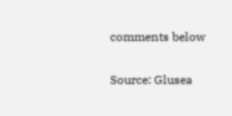comments below

Source: Glusea